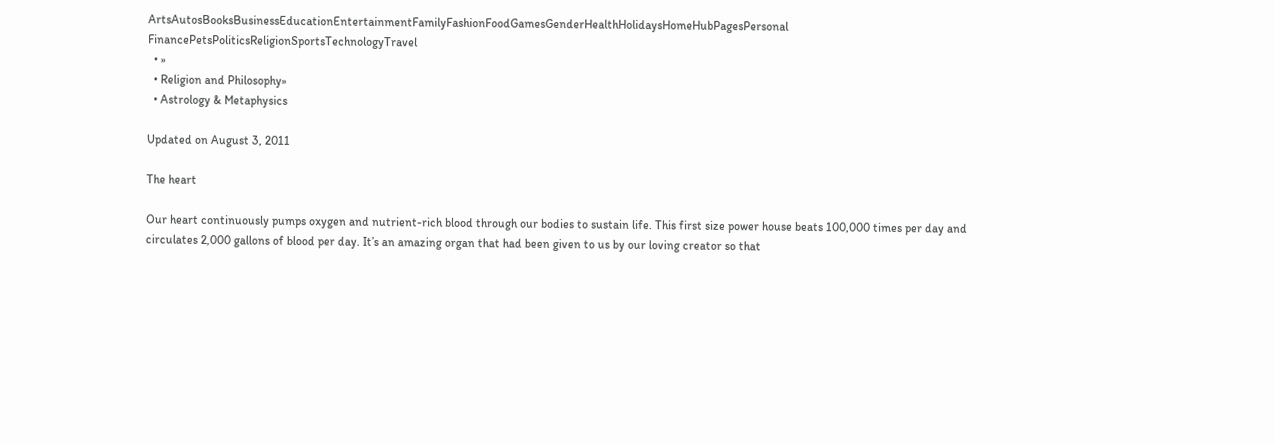ArtsAutosBooksBusinessEducationEntertainmentFamilyFashionFoodGamesGenderHealthHolidaysHomeHubPagesPersonal FinancePetsPoliticsReligionSportsTechnologyTravel
  • »
  • Religion and Philosophy»
  • Astrology & Metaphysics

Updated on August 3, 2011

The heart

Our heart continuously pumps oxygen and nutrient-rich blood through our bodies to sustain life. This first size power house beats 100,000 times per day and circulates 2,000 gallons of blood per day. It’s an amazing organ that had been given to us by our loving creator so that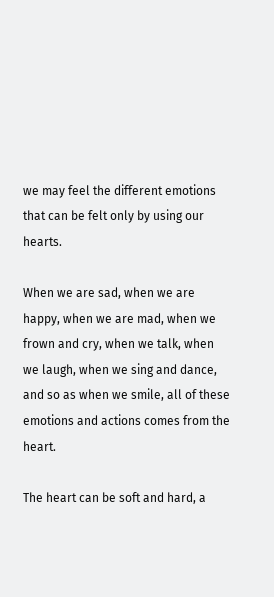we may feel the different emotions that can be felt only by using our hearts.

When we are sad, when we are happy, when we are mad, when we frown and cry, when we talk, when we laugh, when we sing and dance, and so as when we smile, all of these emotions and actions comes from the heart.

The heart can be soft and hard, a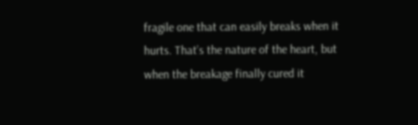fragile one that can easily breaks when it hurts. That’s the nature of the heart, but when the breakage finally cured it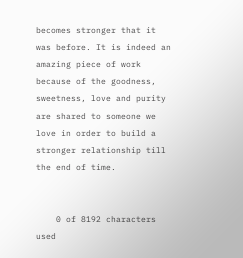becomes stronger that it was before. It is indeed an amazing piece of work because of the goodness, sweetness, love and purity are shared to someone we love in order to build a stronger relationship till the end of time.


    0 of 8192 characters used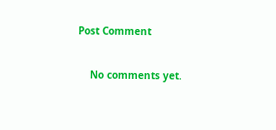Post Comment

    No comments yet.